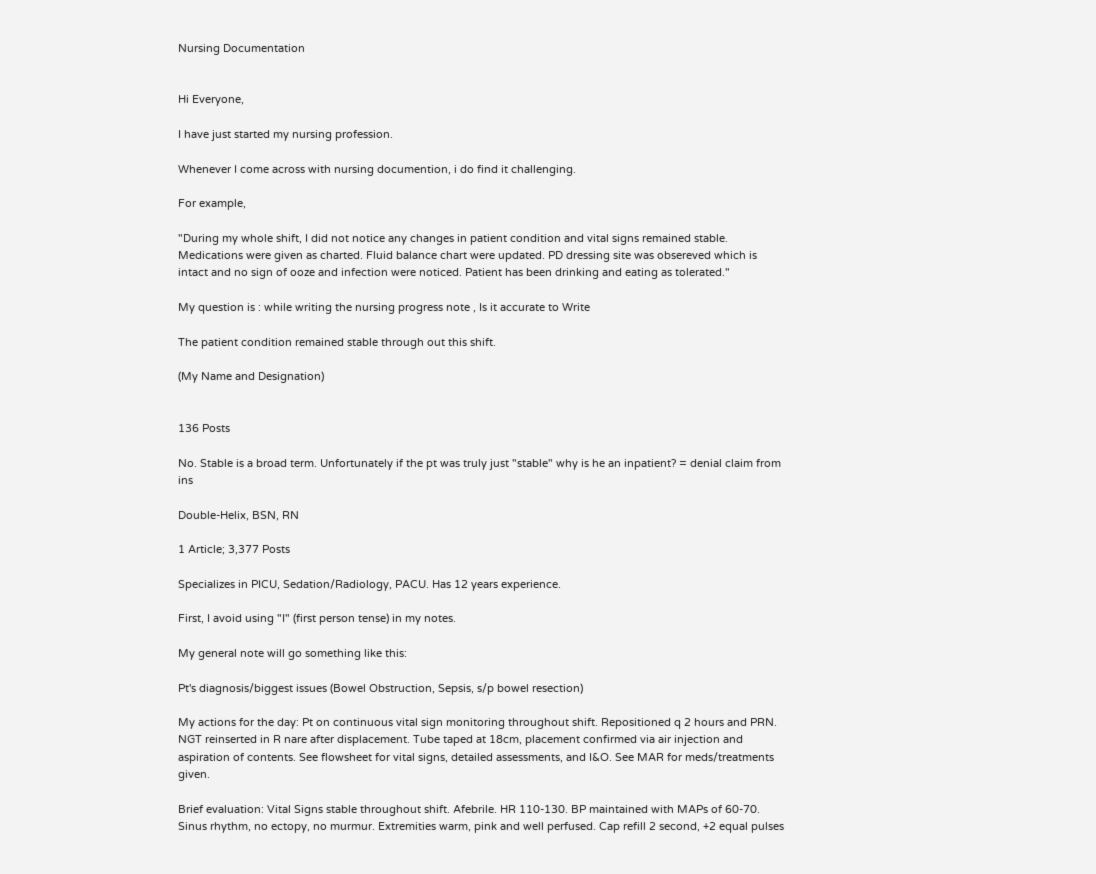Nursing Documentation


Hi Everyone,

I have just started my nursing profession.

Whenever I come across with nursing documention, i do find it challenging.

For example,

"During my whole shift, I did not notice any changes in patient condition and vital signs remained stable. Medications were given as charted. Fluid balance chart were updated. PD dressing site was obsereved which is intact and no sign of ooze and infection were noticed. Patient has been drinking and eating as tolerated."

My question is : while writing the nursing progress note , Is it accurate to Write

The patient condition remained stable through out this shift.

(My Name and Designation)


136 Posts

No. Stable is a broad term. Unfortunately if the pt was truly just "stable" why is he an inpatient? = denial claim from ins

Double-Helix, BSN, RN

1 Article; 3,377 Posts

Specializes in PICU, Sedation/Radiology, PACU. Has 12 years experience.

First, I avoid using "I" (first person tense) in my notes.

My general note will go something like this:

Pt's diagnosis/biggest issues (Bowel Obstruction, Sepsis, s/p bowel resection)

My actions for the day: Pt on continuous vital sign monitoring throughout shift. Repositioned q 2 hours and PRN. NGT reinserted in R nare after displacement. Tube taped at 18cm, placement confirmed via air injection and aspiration of contents. See flowsheet for vital signs, detailed assessments, and I&O. See MAR for meds/treatments given.

Brief evaluation: Vital Signs stable throughout shift. Afebrile. HR 110-130. BP maintained with MAPs of 60-70. Sinus rhythm, no ectopy, no murmur. Extremities warm, pink and well perfused. Cap refill 2 second, +2 equal pulses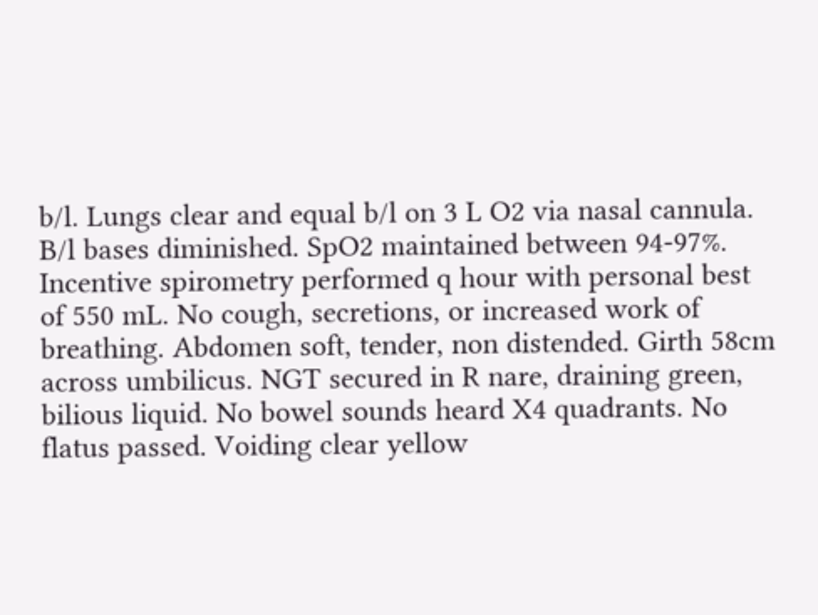b/l. Lungs clear and equal b/l on 3 L O2 via nasal cannula. B/l bases diminished. SpO2 maintained between 94-97%. Incentive spirometry performed q hour with personal best of 550 mL. No cough, secretions, or increased work of breathing. Abdomen soft, tender, non distended. Girth 58cm across umbilicus. NGT secured in R nare, draining green, bilious liquid. No bowel sounds heard X4 quadrants. No flatus passed. Voiding clear yellow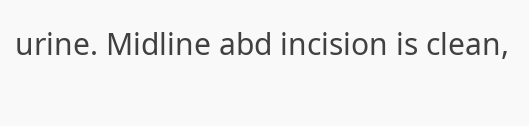urine. Midline abd incision is clean,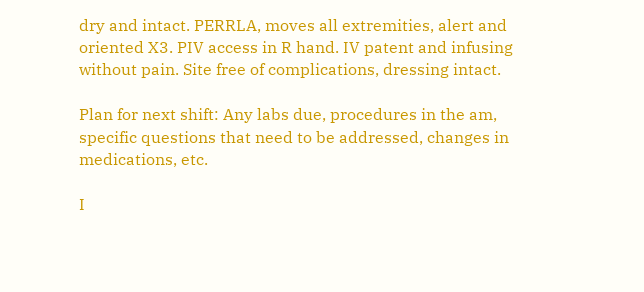dry and intact. PERRLA, moves all extremities, alert and oriented X3. PIV access in R hand. IV patent and infusing without pain. Site free of complications, dressing intact.

Plan for next shift: Any labs due, procedures in the am, specific questions that need to be addressed, changes in medications, etc.

I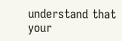understand that your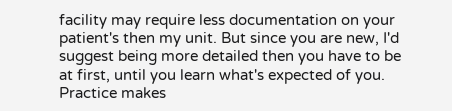facility may require less documentation on your patient's then my unit. But since you are new, I'd suggest being more detailed then you have to be at first, until you learn what's expected of you. Practice makes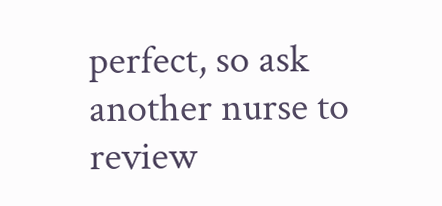perfect, so ask another nurse to review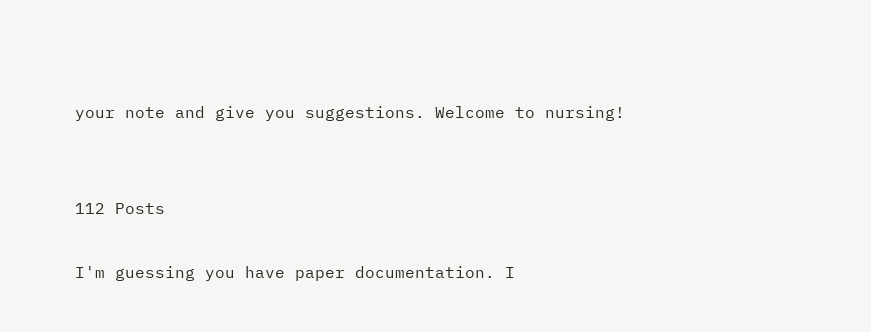your note and give you suggestions. Welcome to nursing!


112 Posts

I'm guessing you have paper documentation. I